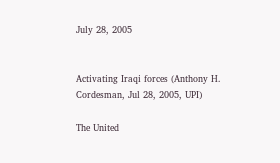July 28, 2005


Activating Iraqi forces (Anthony H. Cordesman, Jul 28, 2005, UPI)

The United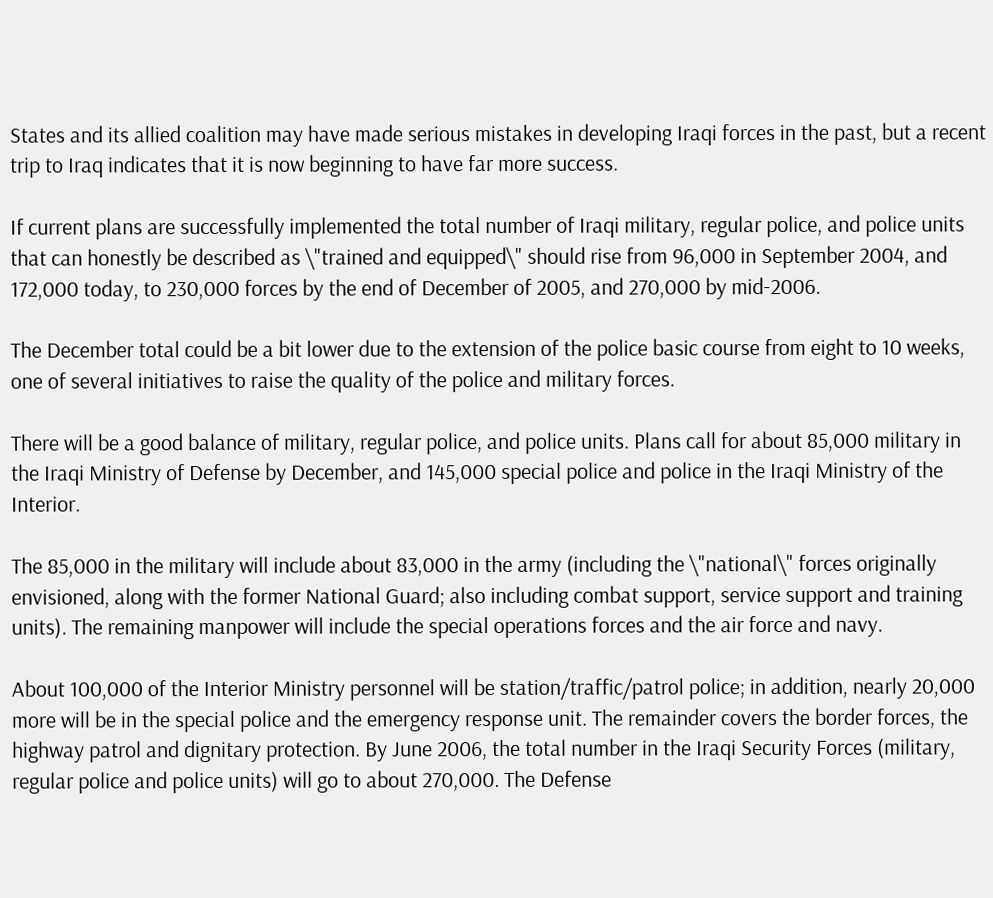States and its allied coalition may have made serious mistakes in developing Iraqi forces in the past, but a recent trip to Iraq indicates that it is now beginning to have far more success.

If current plans are successfully implemented the total number of Iraqi military, regular police, and police units that can honestly be described as \"trained and equipped\" should rise from 96,000 in September 2004, and 172,000 today, to 230,000 forces by the end of December of 2005, and 270,000 by mid-2006.

The December total could be a bit lower due to the extension of the police basic course from eight to 10 weeks, one of several initiatives to raise the quality of the police and military forces.

There will be a good balance of military, regular police, and police units. Plans call for about 85,000 military in the Iraqi Ministry of Defense by December, and 145,000 special police and police in the Iraqi Ministry of the Interior.

The 85,000 in the military will include about 83,000 in the army (including the \"national\" forces originally envisioned, along with the former National Guard; also including combat support, service support and training units). The remaining manpower will include the special operations forces and the air force and navy.

About 100,000 of the Interior Ministry personnel will be station/traffic/patrol police; in addition, nearly 20,000 more will be in the special police and the emergency response unit. The remainder covers the border forces, the highway patrol and dignitary protection. By June 2006, the total number in the Iraqi Security Forces (military, regular police and police units) will go to about 270,000. The Defense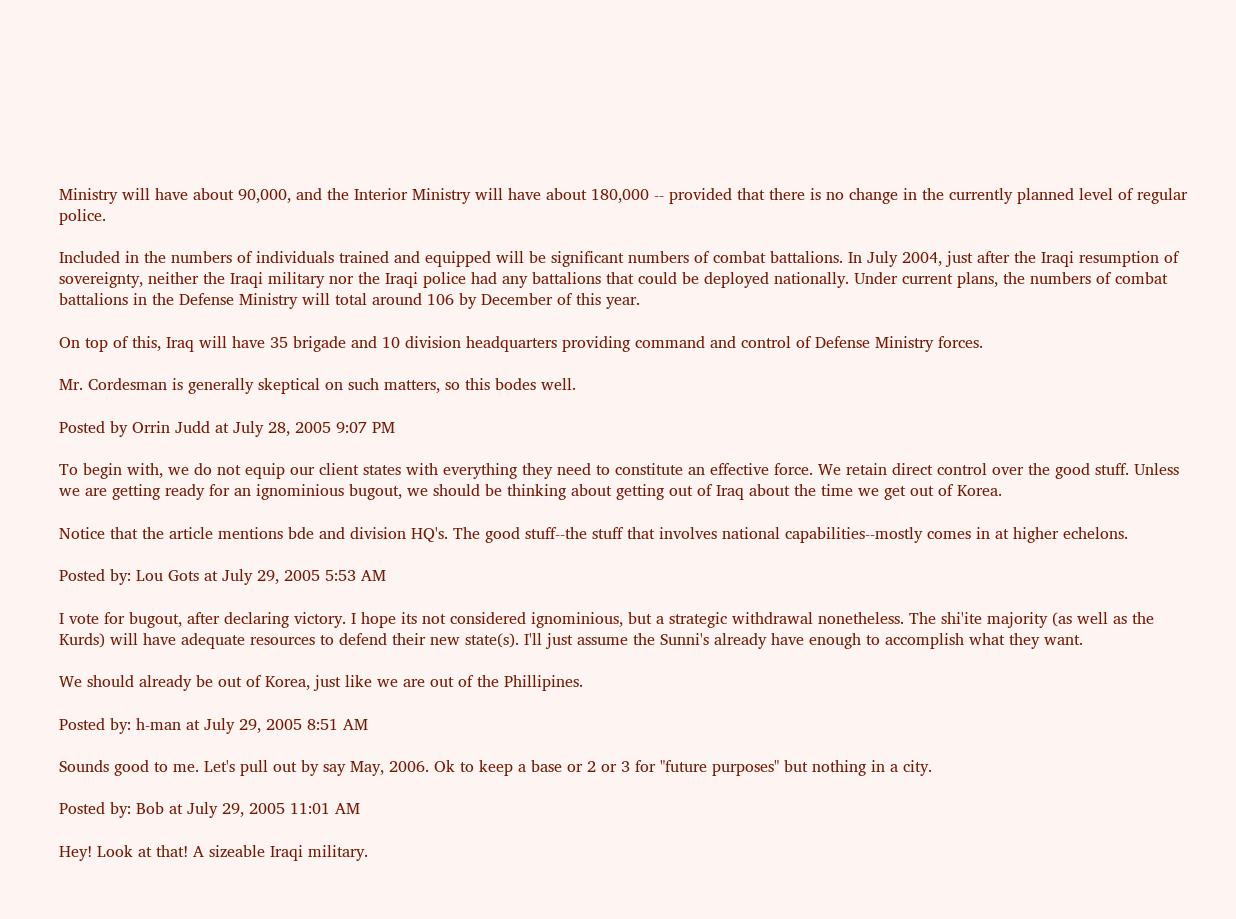Ministry will have about 90,000, and the Interior Ministry will have about 180,000 -- provided that there is no change in the currently planned level of regular police.

Included in the numbers of individuals trained and equipped will be significant numbers of combat battalions. In July 2004, just after the Iraqi resumption of sovereignty, neither the Iraqi military nor the Iraqi police had any battalions that could be deployed nationally. Under current plans, the numbers of combat battalions in the Defense Ministry will total around 106 by December of this year.

On top of this, Iraq will have 35 brigade and 10 division headquarters providing command and control of Defense Ministry forces.

Mr. Cordesman is generally skeptical on such matters, so this bodes well.

Posted by Orrin Judd at July 28, 2005 9:07 PM

To begin with, we do not equip our client states with everything they need to constitute an effective force. We retain direct control over the good stuff. Unless we are getting ready for an ignominious bugout, we should be thinking about getting out of Iraq about the time we get out of Korea.

Notice that the article mentions bde and division HQ's. The good stuff--the stuff that involves national capabilities--mostly comes in at higher echelons.

Posted by: Lou Gots at July 29, 2005 5:53 AM

I vote for bugout, after declaring victory. I hope its not considered ignominious, but a strategic withdrawal nonetheless. The shi'ite majority (as well as the Kurds) will have adequate resources to defend their new state(s). I'll just assume the Sunni's already have enough to accomplish what they want.

We should already be out of Korea, just like we are out of the Phillipines.

Posted by: h-man at July 29, 2005 8:51 AM

Sounds good to me. Let's pull out by say May, 2006. Ok to keep a base or 2 or 3 for "future purposes" but nothing in a city.

Posted by: Bob at July 29, 2005 11:01 AM

Hey! Look at that! A sizeable Iraqi military.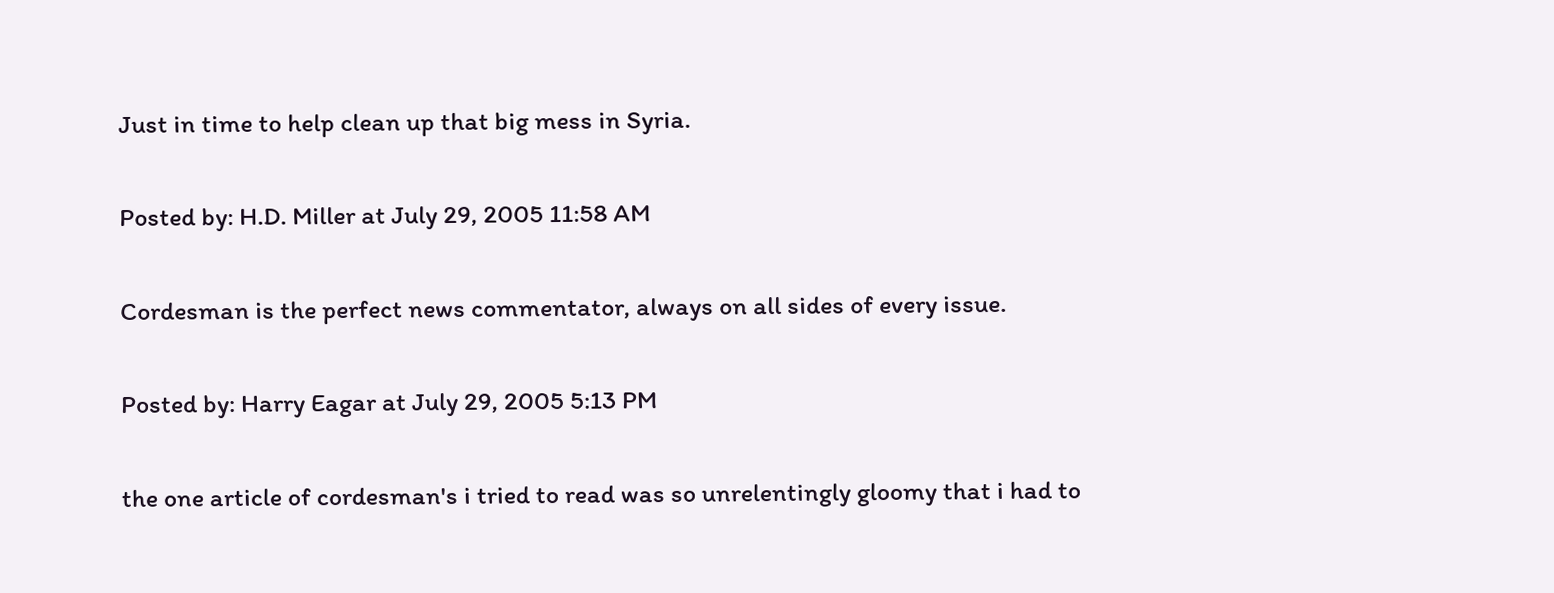Just in time to help clean up that big mess in Syria.

Posted by: H.D. Miller at July 29, 2005 11:58 AM

Cordesman is the perfect news commentator, always on all sides of every issue.

Posted by: Harry Eagar at July 29, 2005 5:13 PM

the one article of cordesman's i tried to read was so unrelentingly gloomy that i had to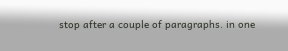stop after a couple of paragraphs. in one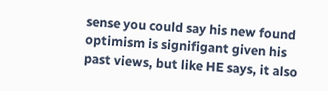sense you could say his new found optimism is signifigant given his past views, but like HE says, it also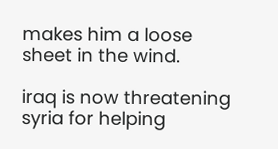makes him a loose sheet in the wind.

iraq is now threatening syria for helping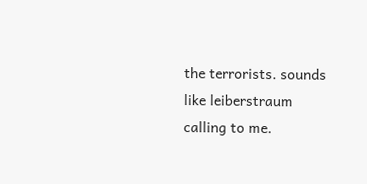the terrorists. sounds like leiberstraum calling to me.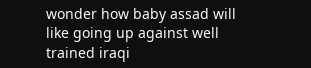wonder how baby assad will like going up against well trained iraqi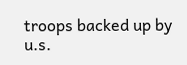troops backed up by u.s.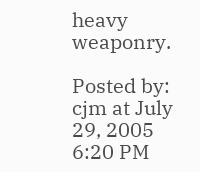heavy weaponry.

Posted by: cjm at July 29, 2005 6:20 PM